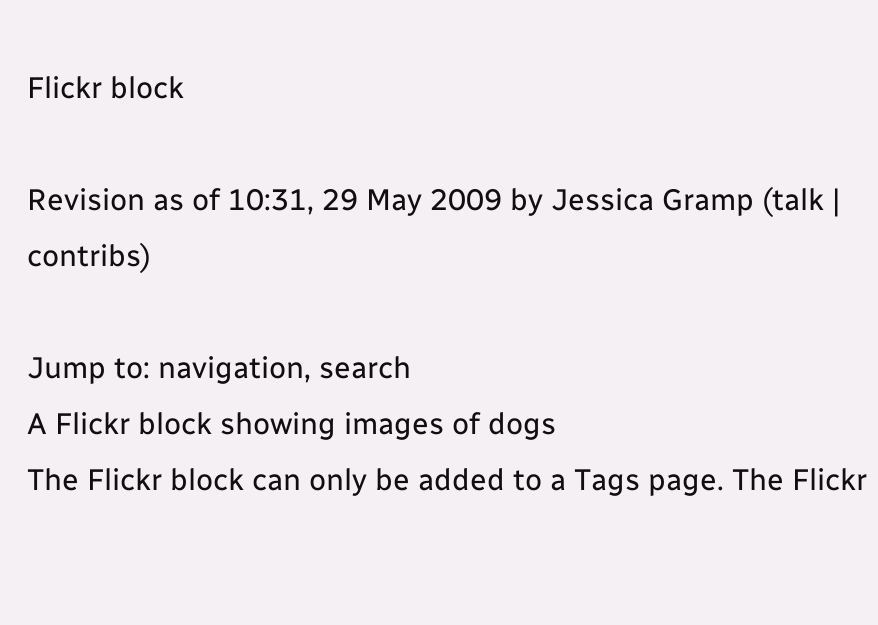Flickr block

Revision as of 10:31, 29 May 2009 by Jessica Gramp (talk | contribs)

Jump to: navigation, search
A Flickr block showing images of dogs
The Flickr block can only be added to a Tags page. The Flickr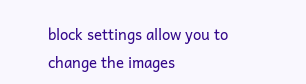block settings allow you to change the images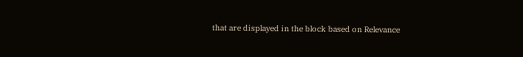that are displayed in the block based on Relevance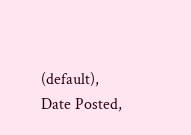(default), Date Posted,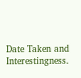Date Taken and Interestingness.